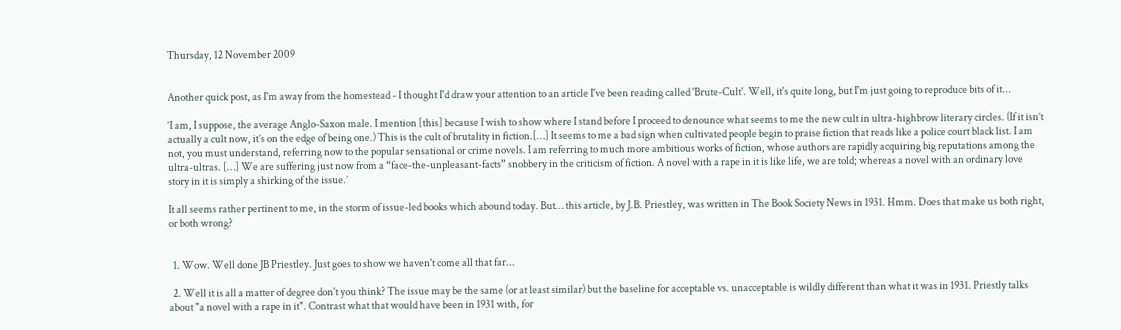Thursday, 12 November 2009


Another quick post, as I'm away from the homestead - I thought I'd draw your attention to an article I've been reading called 'Brute-Cult'. Well, it's quite long, but I'm just going to reproduce bits of it...

‘I am, I suppose, the average Anglo-Saxon male. I mention [this] because I wish to show where I stand before I proceed to denounce what seems to me the new cult in ultra-highbrow literary circles. (If it isn’t actually a cult now, it’s on the edge of being one.) This is the cult of brutality in fiction.[…] It seems to me a bad sign when cultivated people begin to praise fiction that reads like a police court black list. I am not, you must understand, referring now to the popular sensational or crime novels. I am referring to much more ambitious works of fiction, whose authors are rapidly acquiring big reputations among the ultra-ultras. […] We are suffering just now from a “face-the-unpleasant-facts” snobbery in the criticism of fiction. A novel with a rape in it is like life, we are told; whereas a novel with an ordinary love story in it is simply a shirking of the issue.’

It all seems rather pertinent to me, in the storm of issue-led books which abound today. But… this article, by J.B. Priestley, was written in The Book Society News in 1931. Hmm. Does that make us both right, or both wrong?


  1. Wow. Well done JB Priestley. Just goes to show we haven't come all that far...

  2. Well it is all a matter of degree don't you think? The issue may be the same (or at least similar) but the baseline for acceptable vs. unacceptable is wildly different than what it was in 1931. Priestly talks about "a novel with a rape in it". Contrast what that would have been in 1931 with, for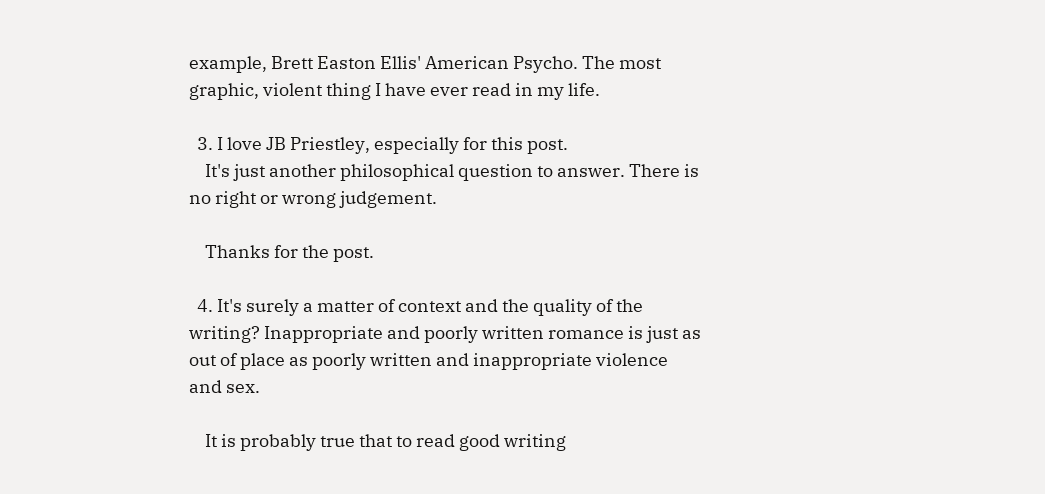example, Brett Easton Ellis' American Psycho. The most graphic, violent thing I have ever read in my life.

  3. I love JB Priestley, especially for this post.
    It's just another philosophical question to answer. There is no right or wrong judgement.

    Thanks for the post.

  4. It's surely a matter of context and the quality of the writing? Inappropriate and poorly written romance is just as out of place as poorly written and inappropriate violence and sex.

    It is probably true that to read good writing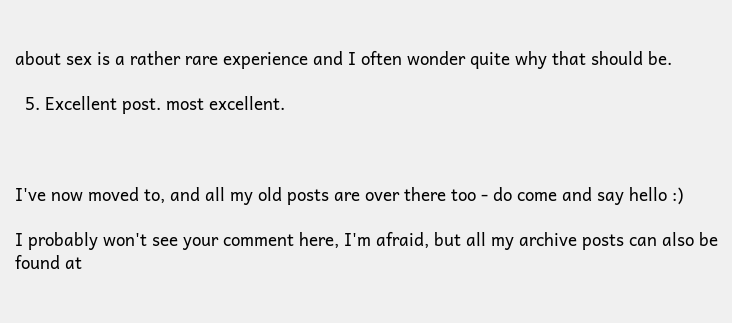about sex is a rather rare experience and I often wonder quite why that should be.

  5. Excellent post. most excellent.



I've now moved to, and all my old posts are over there too - do come and say hello :)

I probably won't see your comment here, I'm afraid, but all my archive posts can also be found at